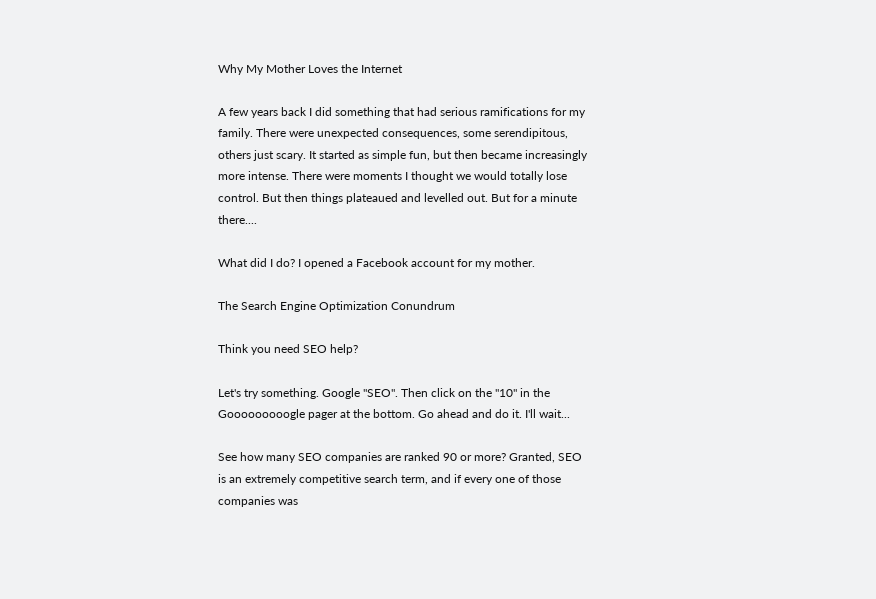Why My Mother Loves the Internet

A few years back I did something that had serious ramifications for my family. There were unexpected consequences, some serendipitous, others just scary. It started as simple fun, but then became increasingly more intense. There were moments I thought we would totally lose control. But then things plateaued and levelled out. But for a minute there....

What did I do? I opened a Facebook account for my mother.

The Search Engine Optimization Conundrum

Think you need SEO help?

Let's try something. Google "SEO". Then click on the "10" in the Gooooooooogle pager at the bottom. Go ahead and do it. I'll wait...

See how many SEO companies are ranked 90 or more? Granted, SEO is an extremely competitive search term, and if every one of those companies was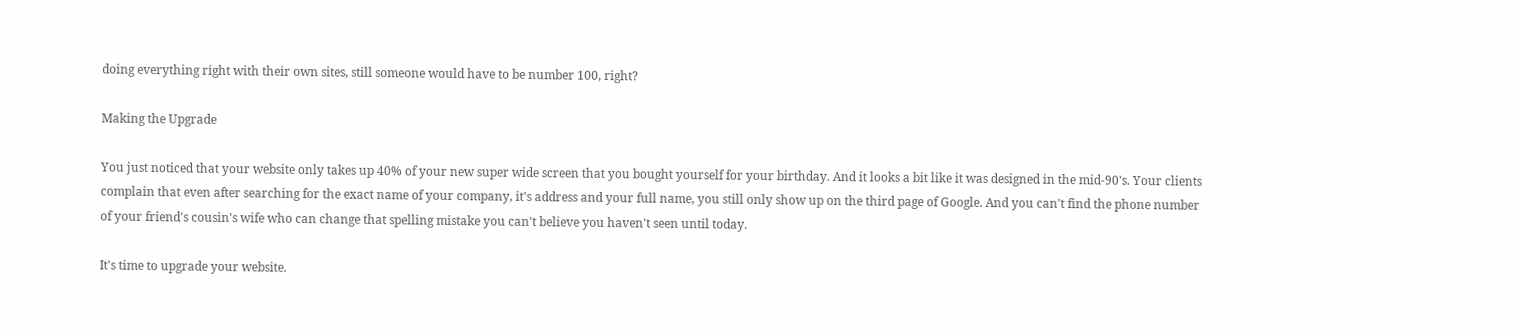doing everything right with their own sites, still someone would have to be number 100, right?

Making the Upgrade

You just noticed that your website only takes up 40% of your new super wide screen that you bought yourself for your birthday. And it looks a bit like it was designed in the mid-90's. Your clients complain that even after searching for the exact name of your company, it's address and your full name, you still only show up on the third page of Google. And you can't find the phone number of your friend's cousin's wife who can change that spelling mistake you can't believe you haven't seen until today.

It's time to upgrade your website.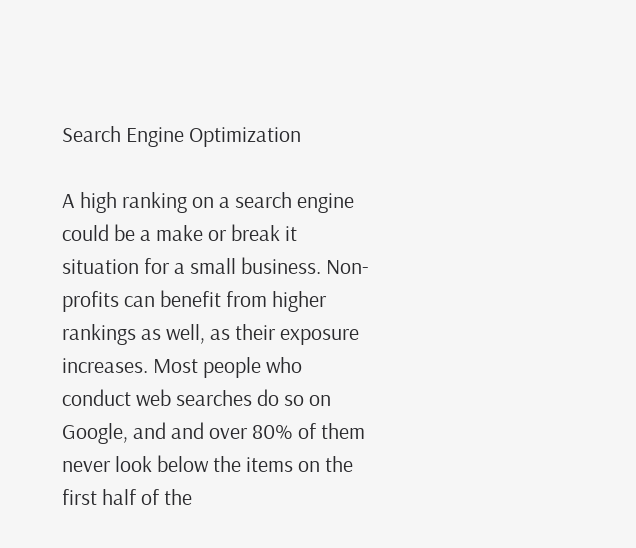Search Engine Optimization

A high ranking on a search engine could be a make or break it situation for a small business. Non-profits can benefit from higher rankings as well, as their exposure increases. Most people who conduct web searches do so on Google, and and over 80% of them never look below the items on the first half of the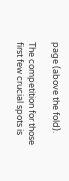page (above the fold).

The competition for those first few crucial spots is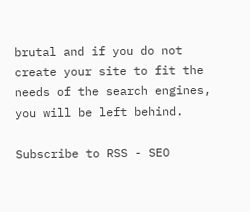brutal and if you do not create your site to fit the needs of the search engines, you will be left behind.

Subscribe to RSS - SEO